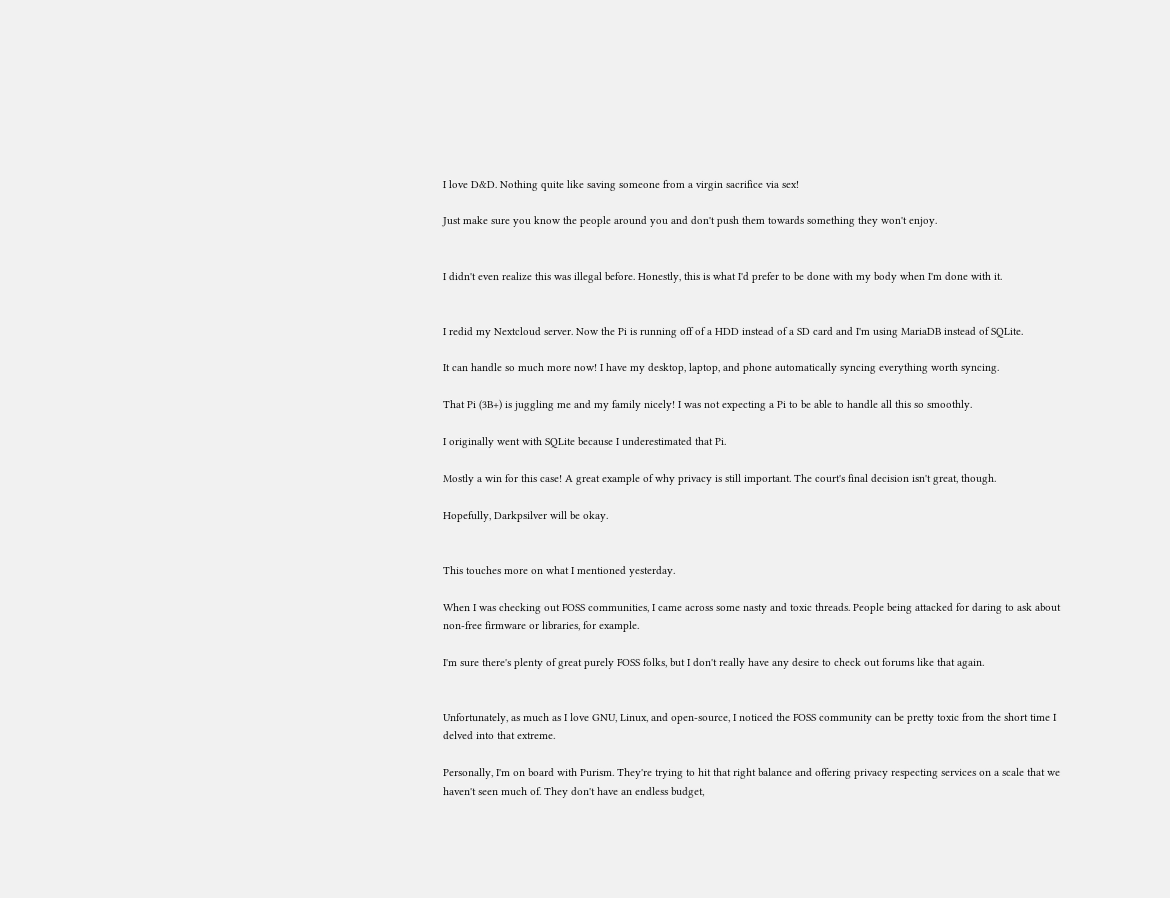I love D&D. Nothing quite like saving someone from a virgin sacrifice via sex!

Just make sure you know the people around you and don't push them towards something they won't enjoy.


I didn't even realize this was illegal before. Honestly, this is what I'd prefer to be done with my body when I'm done with it.


I redid my Nextcloud server. Now the Pi is running off of a HDD instead of a SD card and I'm using MariaDB instead of SQLite.

It can handle so much more now! I have my desktop, laptop, and phone automatically syncing everything worth syncing.

That Pi (3B+) is juggling me and my family nicely! I was not expecting a Pi to be able to handle all this so smoothly.

I originally went with SQLite because I underestimated that Pi.

Mostly a win for this case! A great example of why privacy is still important. The court's final decision isn't great, though.

Hopefully, Darkpsilver will be okay.


This touches more on what I mentioned yesterday.

When I was checking out FOSS communities, I came across some nasty and toxic threads. People being attacked for daring to ask about non-free firmware or libraries, for example.

I'm sure there's plenty of great purely FOSS folks, but I don't really have any desire to check out forums like that again.


Unfortunately, as much as I love GNU, Linux, and open-source, I noticed the FOSS community can be pretty toxic from the short time I delved into that extreme.

Personally, I'm on board with Purism. They're trying to hit that right balance and offering privacy respecting services on a scale that we haven't seen much of. They don't have an endless budget,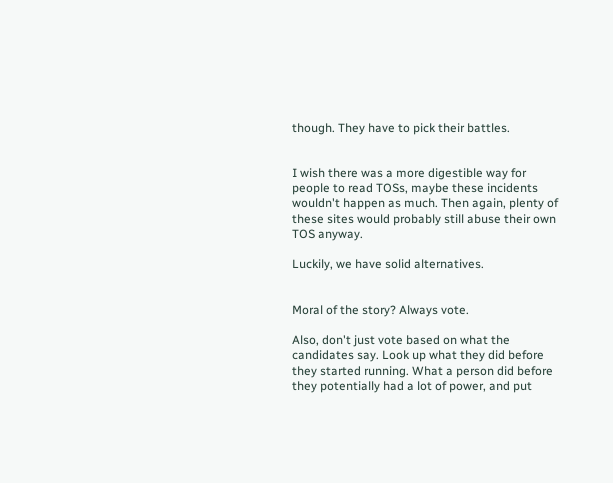though. They have to pick their battles.


I wish there was a more digestible way for people to read TOSs, maybe these incidents wouldn't happen as much. Then again, plenty of these sites would probably still abuse their own TOS anyway.

Luckily, we have solid alternatives.


Moral of the story? Always vote.

Also, don't just vote based on what the candidates say. Look up what they did before they started running. What a person did before they potentially had a lot of power, and put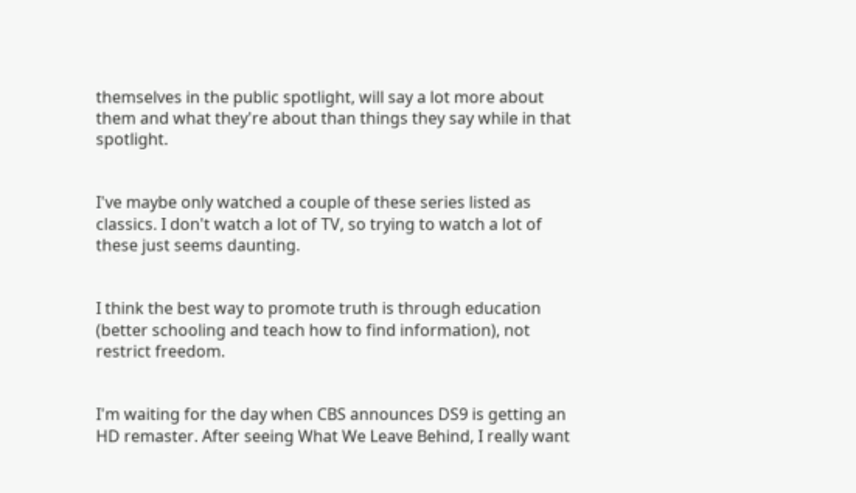themselves in the public spotlight, will say a lot more about them and what they're about than things they say while in that spotlight.


I've maybe only watched a couple of these series listed as classics. I don't watch a lot of TV, so trying to watch a lot of these just seems daunting.


I think the best way to promote truth is through education (better schooling and teach how to find information), not restrict freedom.


I'm waiting for the day when CBS announces DS9 is getting an HD remaster. After seeing What We Leave Behind, I really want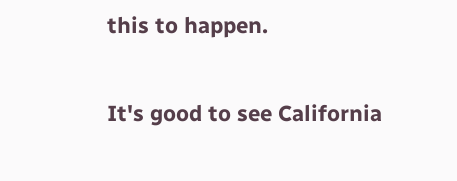this to happen.

It's good to see California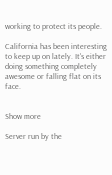working to protect its people.

California has been interesting to keep up on lately. It's either doing something completely awesome or falling flat on its face.


Show more

Server run by the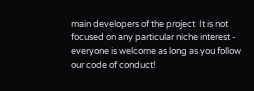main developers of the project  It is not focused on any particular niche interest - everyone is welcome as long as you follow our code of conduct!